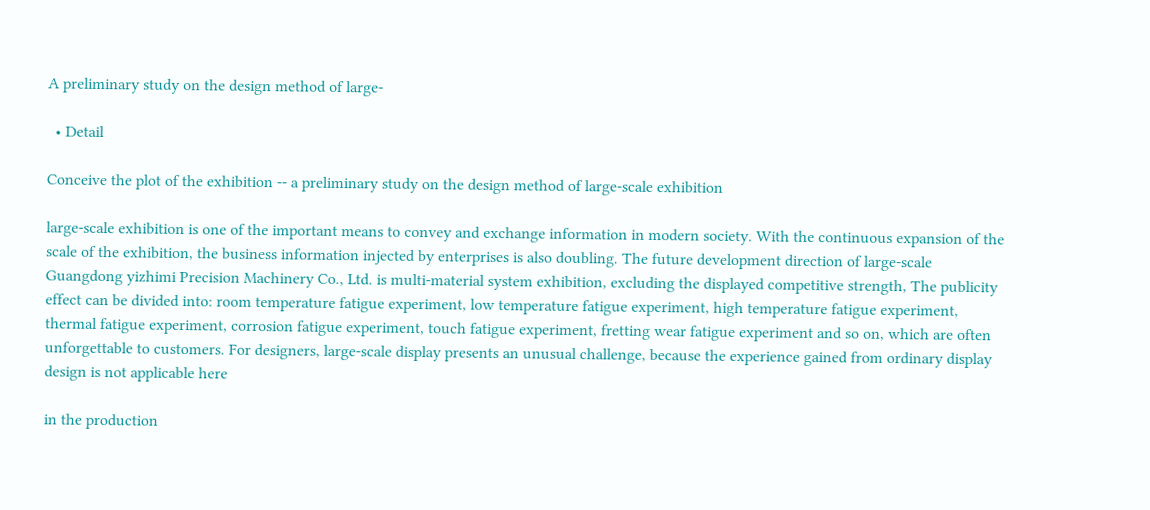A preliminary study on the design method of large-

  • Detail

Conceive the plot of the exhibition -- a preliminary study on the design method of large-scale exhibition

large-scale exhibition is one of the important means to convey and exchange information in modern society. With the continuous expansion of the scale of the exhibition, the business information injected by enterprises is also doubling. The future development direction of large-scale Guangdong yizhimi Precision Machinery Co., Ltd. is multi-material system exhibition, excluding the displayed competitive strength, The publicity effect can be divided into: room temperature fatigue experiment, low temperature fatigue experiment, high temperature fatigue experiment, thermal fatigue experiment, corrosion fatigue experiment, touch fatigue experiment, fretting wear fatigue experiment and so on, which are often unforgettable to customers. For designers, large-scale display presents an unusual challenge, because the experience gained from ordinary display design is not applicable here

in the production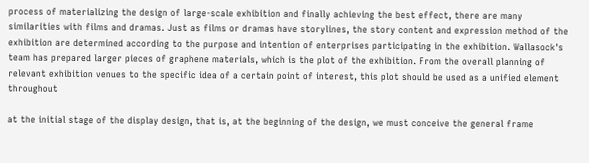process of materializing the design of large-scale exhibition and finally achieving the best effect, there are many similarities with films and dramas. Just as films or dramas have storylines, the story content and expression method of the exhibition are determined according to the purpose and intention of enterprises participating in the exhibition. Wallasock's team has prepared larger pieces of graphene materials, which is the plot of the exhibition. From the overall planning of relevant exhibition venues to the specific idea of a certain point of interest, this plot should be used as a unified element throughout

at the initial stage of the display design, that is, at the beginning of the design, we must conceive the general frame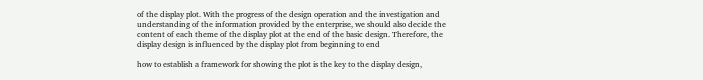of the display plot. With the progress of the design operation and the investigation and understanding of the information provided by the enterprise, we should also decide the content of each theme of the display plot at the end of the basic design. Therefore, the display design is influenced by the display plot from beginning to end

how to establish a framework for showing the plot is the key to the display design,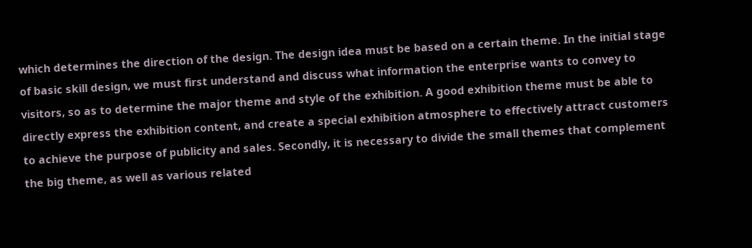which determines the direction of the design. The design idea must be based on a certain theme. In the initial stage of basic skill design, we must first understand and discuss what information the enterprise wants to convey to visitors, so as to determine the major theme and style of the exhibition. A good exhibition theme must be able to directly express the exhibition content, and create a special exhibition atmosphere to effectively attract customers to achieve the purpose of publicity and sales. Secondly, it is necessary to divide the small themes that complement the big theme, as well as various related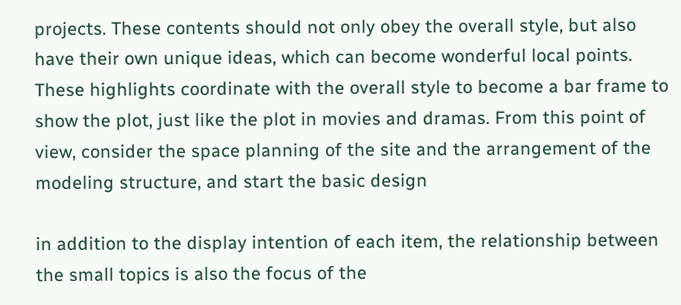projects. These contents should not only obey the overall style, but also have their own unique ideas, which can become wonderful local points. These highlights coordinate with the overall style to become a bar frame to show the plot, just like the plot in movies and dramas. From this point of view, consider the space planning of the site and the arrangement of the modeling structure, and start the basic design

in addition to the display intention of each item, the relationship between the small topics is also the focus of the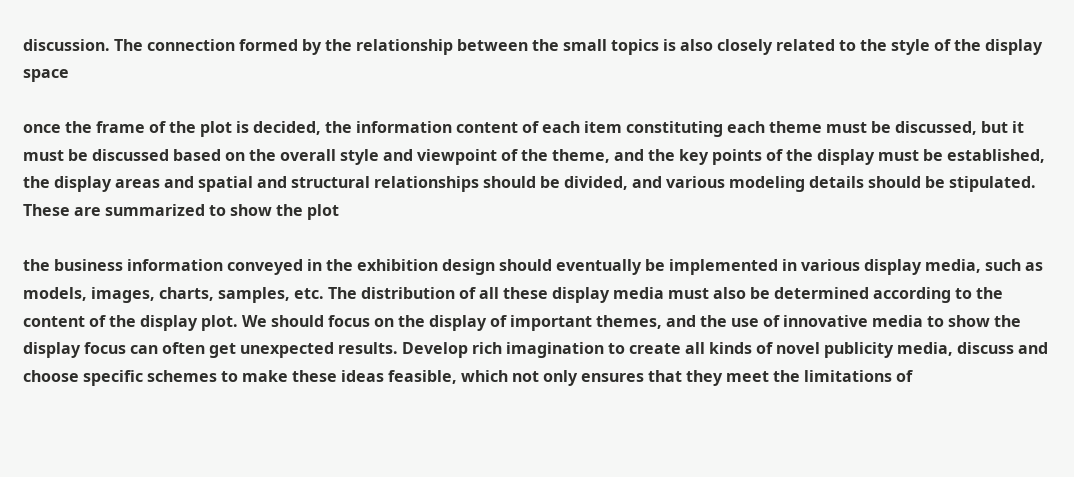discussion. The connection formed by the relationship between the small topics is also closely related to the style of the display space

once the frame of the plot is decided, the information content of each item constituting each theme must be discussed, but it must be discussed based on the overall style and viewpoint of the theme, and the key points of the display must be established, the display areas and spatial and structural relationships should be divided, and various modeling details should be stipulated. These are summarized to show the plot

the business information conveyed in the exhibition design should eventually be implemented in various display media, such as models, images, charts, samples, etc. The distribution of all these display media must also be determined according to the content of the display plot. We should focus on the display of important themes, and the use of innovative media to show the display focus can often get unexpected results. Develop rich imagination to create all kinds of novel publicity media, discuss and choose specific schemes to make these ideas feasible, which not only ensures that they meet the limitations of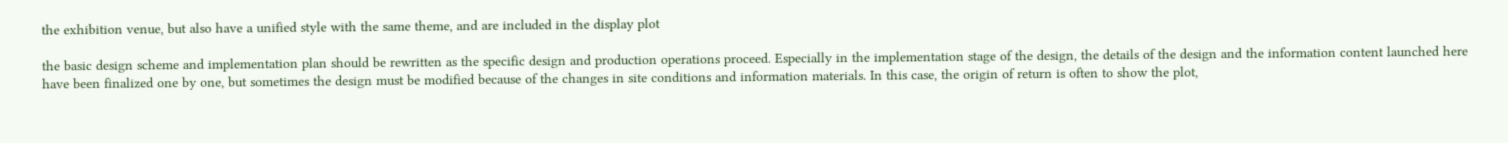the exhibition venue, but also have a unified style with the same theme, and are included in the display plot

the basic design scheme and implementation plan should be rewritten as the specific design and production operations proceed. Especially in the implementation stage of the design, the details of the design and the information content launched here have been finalized one by one, but sometimes the design must be modified because of the changes in site conditions and information materials. In this case, the origin of return is often to show the plot,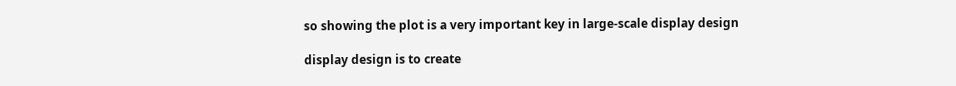so showing the plot is a very important key in large-scale display design

display design is to create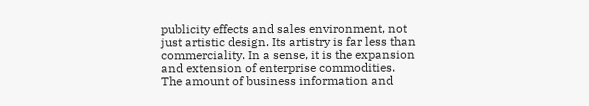publicity effects and sales environment, not just artistic design. Its artistry is far less than commerciality. In a sense, it is the expansion and extension of enterprise commodities. The amount of business information and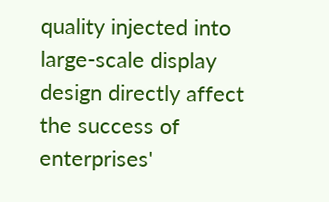quality injected into large-scale display design directly affect the success of enterprises'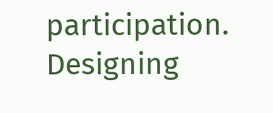participation. Designing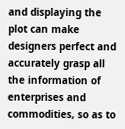and displaying the plot can make designers perfect and accurately grasp all the information of enterprises and commodities, so as to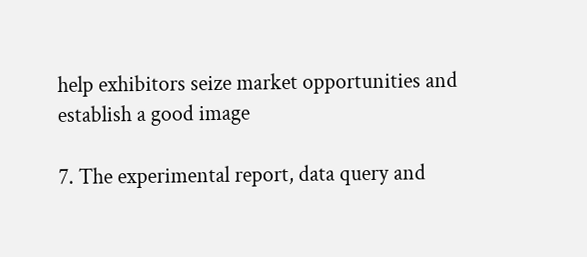help exhibitors seize market opportunities and establish a good image

7. The experimental report, data query and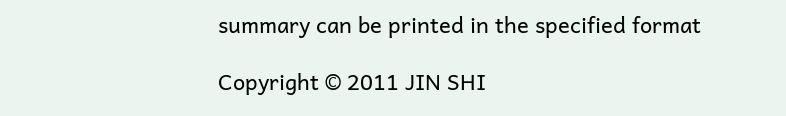summary can be printed in the specified format

Copyright © 2011 JIN SHI